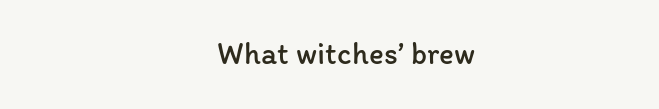What witches’ brew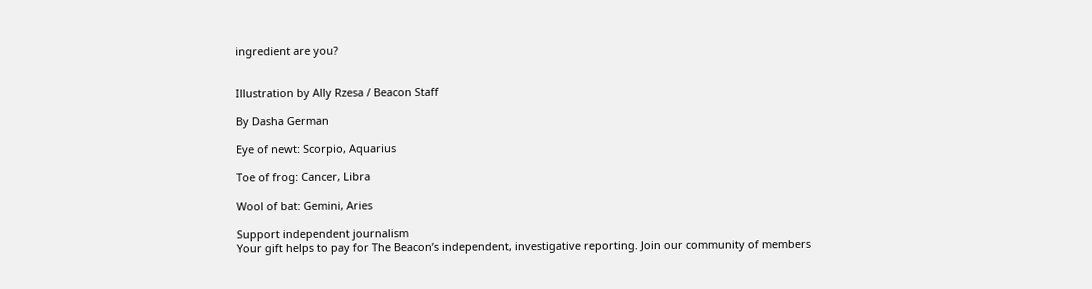ingredient are you?


Illustration by Ally Rzesa / Beacon Staff

By Dasha German

Eye of newt: Scorpio, Aquarius

Toe of frog: Cancer, Libra

Wool of bat: Gemini, Aries

Support independent journalism
Your gift helps to pay for The Beacon’s independent, investigative reporting. Join our community of members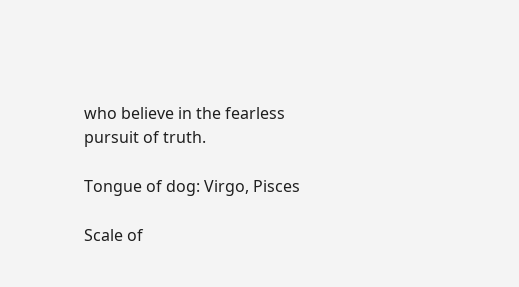who believe in the fearless pursuit of truth.

Tongue of dog: Virgo, Pisces

Scale of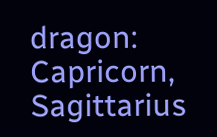dragon: Capricorn, Sagittarius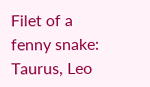Filet of a fenny snake: Taurus, Leo